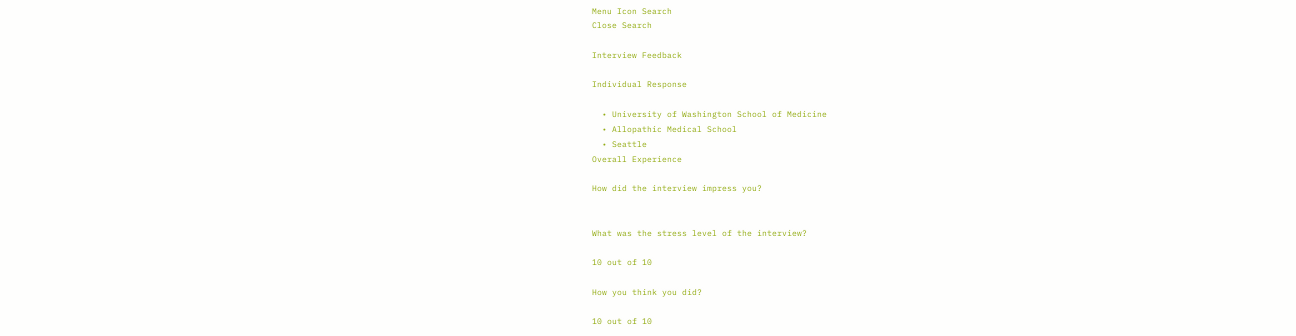Menu Icon Search
Close Search

Interview Feedback

Individual Response

  • University of Washington School of Medicine
  • Allopathic Medical School
  • Seattle
Overall Experience

How did the interview impress you?


What was the stress level of the interview?

10 out of 10

How you think you did?

10 out of 10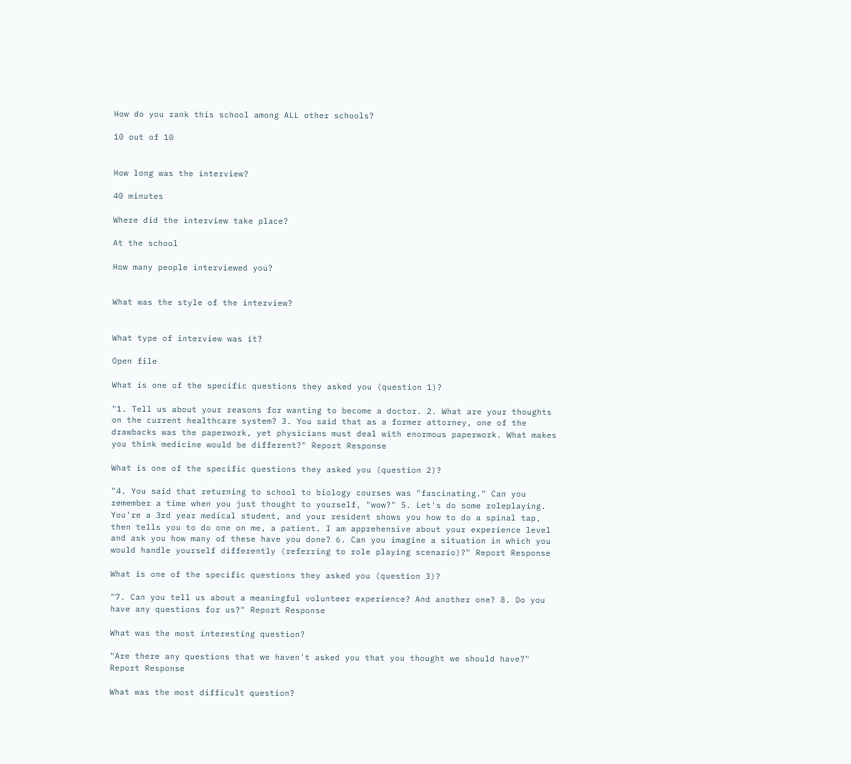How do you rank this school among ALL other schools?

10 out of 10


How long was the interview?

40 minutes

Where did the interview take place?

At the school

How many people interviewed you?


What was the style of the interview?


What type of interview was it?

Open file

What is one of the specific questions they asked you (question 1)?

"1. Tell us about your reasons for wanting to become a doctor. 2. What are your thoughts on the current healthcare system? 3. You said that as a former attorney, one of the drawbacks was the paperwork, yet physicians must deal with enormous paperwork. What makes you think medicine would be different?" Report Response

What is one of the specific questions they asked you (question 2)?

"4. You said that returning to school to biology courses was "fascinating." Can you remember a time when you just thought to yourself, "wow?" 5. Let's do some roleplaying. You're a 3rd year medical student, and your resident shows you how to do a spinal tap, then tells you to do one on me, a patient. I am apprehensive about your experience level and ask you how many of these have you done? 6. Can you imagine a situation in which you would handle yourself differently (referring to role playing scenario)?" Report Response

What is one of the specific questions they asked you (question 3)?

"7. Can you tell us about a meaningful volunteer experience? And another one? 8. Do you have any questions for us?" Report Response

What was the most interesting question?

"Are there any questions that we haven't asked you that you thought we should have?" Report Response

What was the most difficult question?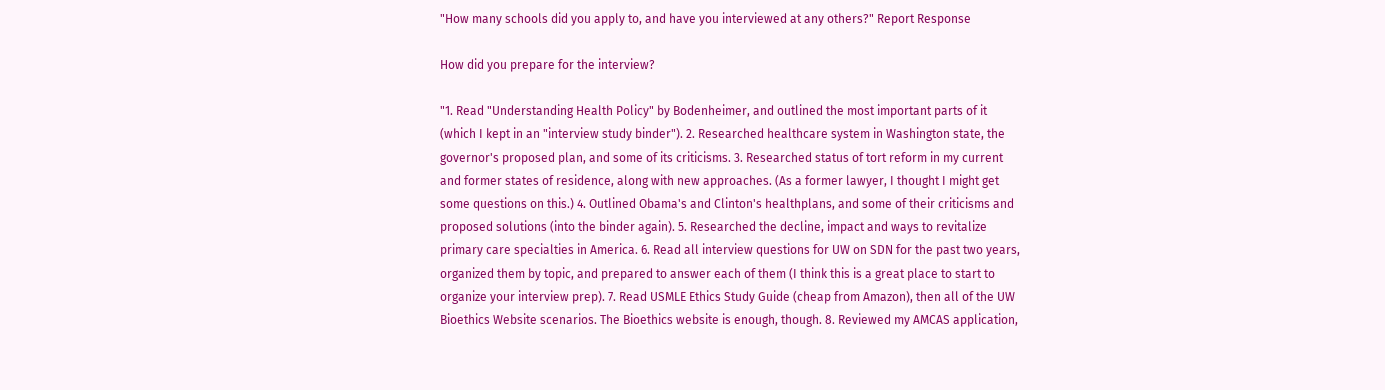"How many schools did you apply to, and have you interviewed at any others?" Report Response

How did you prepare for the interview?

"1. Read "Understanding Health Policy" by Bodenheimer, and outlined the most important parts of it (which I kept in an "interview study binder"). 2. Researched healthcare system in Washington state, the governor's proposed plan, and some of its criticisms. 3. Researched status of tort reform in my current and former states of residence, along with new approaches. (As a former lawyer, I thought I might get some questions on this.) 4. Outlined Obama's and Clinton's healthplans, and some of their criticisms and proposed solutions (into the binder again). 5. Researched the decline, impact and ways to revitalize primary care specialties in America. 6. Read all interview questions for UW on SDN for the past two years, organized them by topic, and prepared to answer each of them (I think this is a great place to start to organize your interview prep). 7. Read USMLE Ethics Study Guide (cheap from Amazon), then all of the UW Bioethics Website scenarios. The Bioethics website is enough, though. 8. Reviewed my AMCAS application,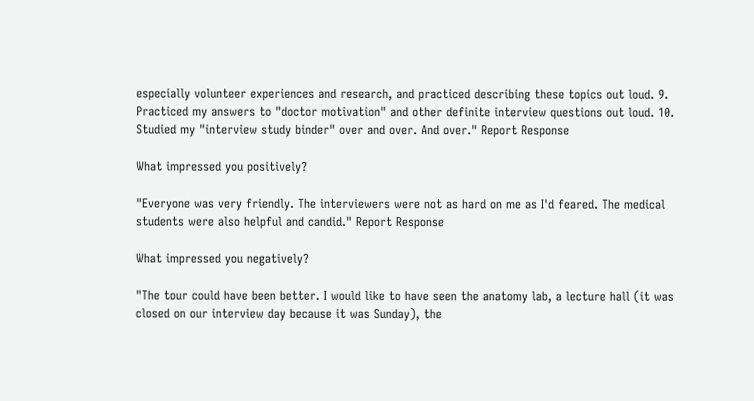especially volunteer experiences and research, and practiced describing these topics out loud. 9. Practiced my answers to "doctor motivation" and other definite interview questions out loud. 10. Studied my "interview study binder" over and over. And over." Report Response

What impressed you positively?

"Everyone was very friendly. The interviewers were not as hard on me as I'd feared. The medical students were also helpful and candid." Report Response

What impressed you negatively?

"The tour could have been better. I would like to have seen the anatomy lab, a lecture hall (it was closed on our interview day because it was Sunday), the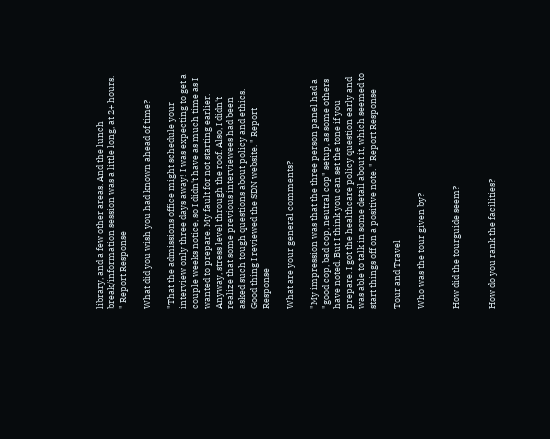library, and a few other areas. And the lunch break/information session was a little long, at 2+ hours. " Report Response

What did you wish you had known ahead of time?

"That the admissions office might schedule your interview only three days away! I was expecting to get a couple weeks notice, so I didn't have as much time as I wanted to prepare. My fault for not starting earlier. Anyway, stress level through the roof. Also, I didn't realize that some previous interviewees had been asked such tough questions about policy and ethics. Good thing I reviewed the SDN website. " Report Response

What are your general comments?

"My impression was that the three person panel had a "good cop, bad cop, neutral cop" setup, as some others have noted. But I think you can set the tone if you prepare. I got the healthcare policy question early and was able to talk in some detail about it, which seemed to start things off on a positive note. " Report Response

Tour and Travel

Who was the tour given by?


How did the tourguide seem?


How do you rank the facilities?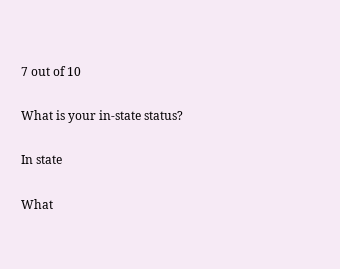7 out of 10

What is your in-state status?

In state

What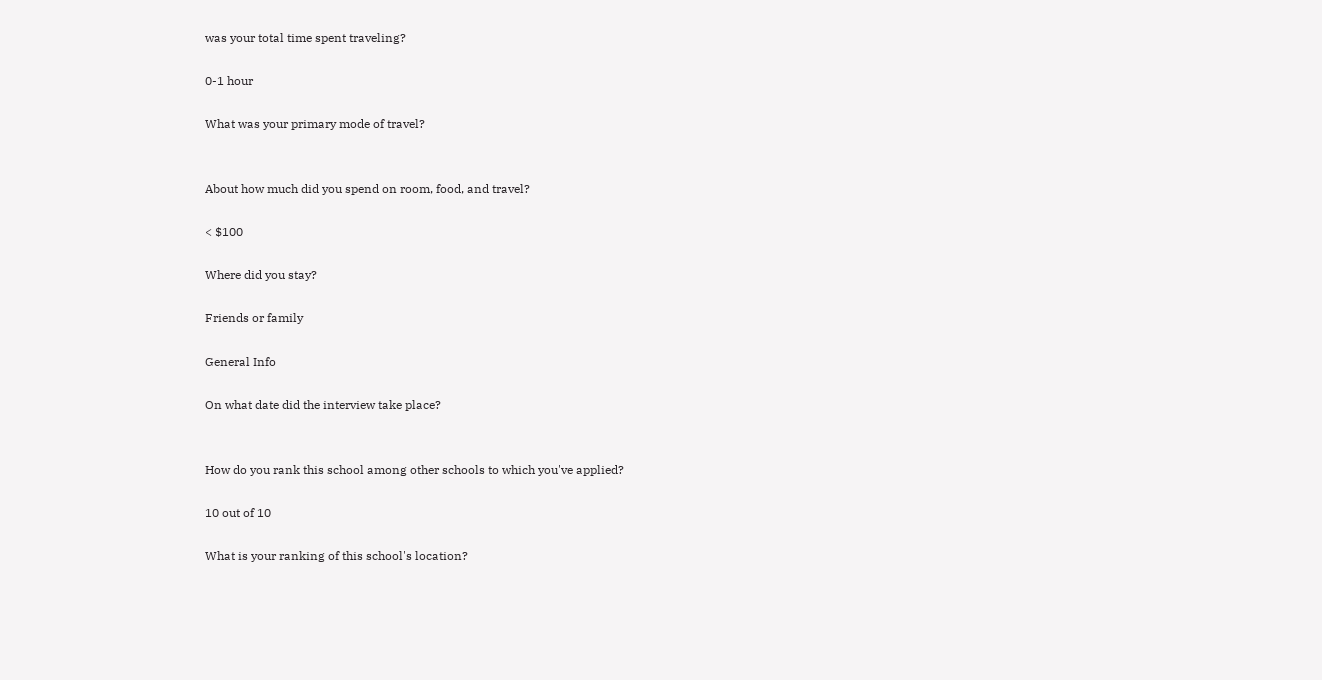was your total time spent traveling?

0-1 hour

What was your primary mode of travel?


About how much did you spend on room, food, and travel?

< $100

Where did you stay?

Friends or family

General Info

On what date did the interview take place?


How do you rank this school among other schools to which you've applied?

10 out of 10

What is your ranking of this school's location?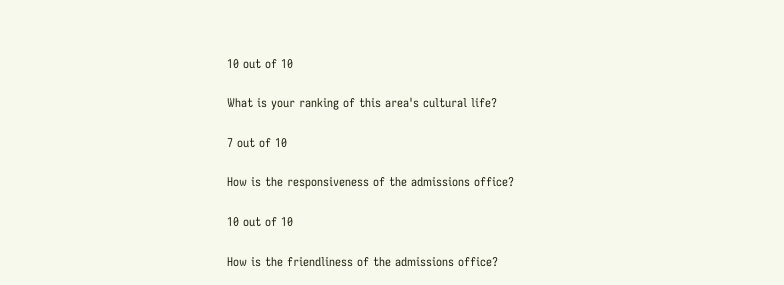10 out of 10

What is your ranking of this area's cultural life?

7 out of 10

How is the responsiveness of the admissions office?

10 out of 10

How is the friendliness of the admissions office?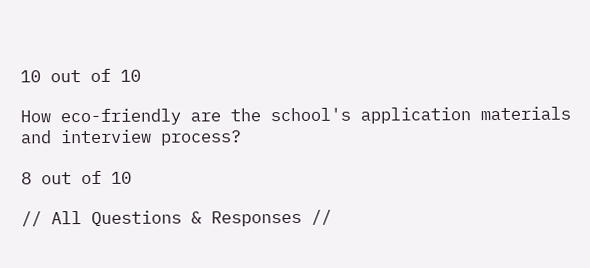10 out of 10

How eco-friendly are the school's application materials and interview process?

8 out of 10

// All Questions & Responses //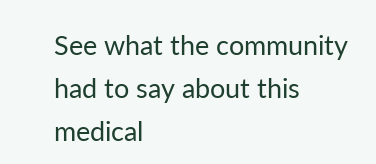See what the community had to say about this medical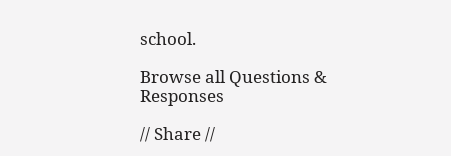school.

Browse all Questions & Responses

// Share //